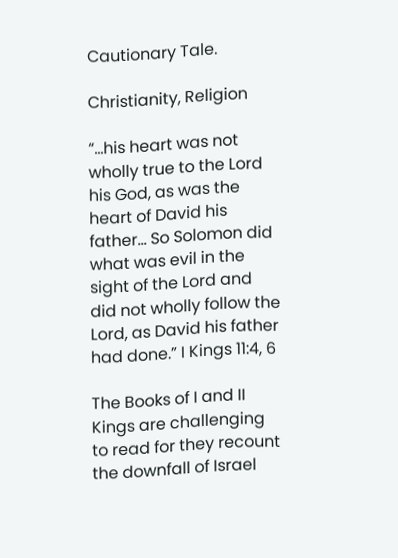Cautionary Tale.

Christianity, Religion

“…his heart was not wholly true to the Lord his God, as was the heart of David his father… So Solomon did what was evil in the sight of the Lord and did not wholly follow the Lord, as David his father had done.” I Kings 11:4, 6

The Books of I and II Kings are challenging to read for they recount the downfall of Israel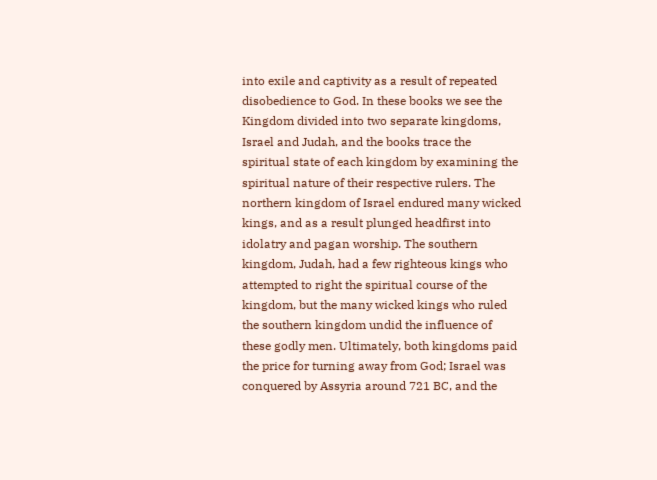into exile and captivity as a result of repeated disobedience to God. In these books we see the Kingdom divided into two separate kingdoms, Israel and Judah, and the books trace the spiritual state of each kingdom by examining the spiritual nature of their respective rulers. The northern kingdom of Israel endured many wicked kings, and as a result plunged headfirst into idolatry and pagan worship. The southern kingdom, Judah, had a few righteous kings who attempted to right the spiritual course of the kingdom, but the many wicked kings who ruled the southern kingdom undid the influence of these godly men. Ultimately, both kingdoms paid the price for turning away from God; Israel was conquered by Assyria around 721 BC, and the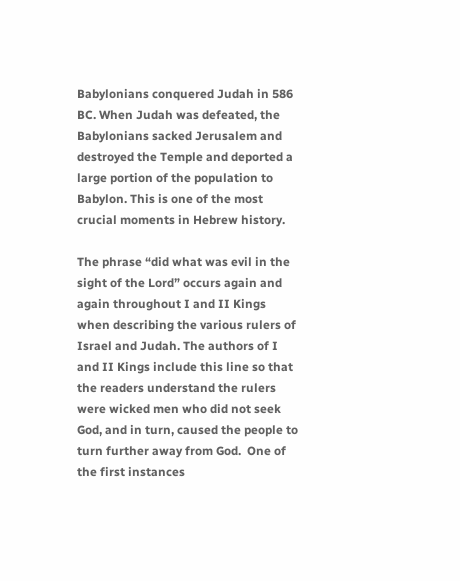Babylonians conquered Judah in 586 BC. When Judah was defeated, the Babylonians sacked Jerusalem and destroyed the Temple and deported a large portion of the population to Babylon. This is one of the most crucial moments in Hebrew history.

The phrase “did what was evil in the sight of the Lord” occurs again and again throughout I and II Kings when describing the various rulers of Israel and Judah. The authors of I and II Kings include this line so that the readers understand the rulers were wicked men who did not seek God, and in turn, caused the people to turn further away from God.  One of the first instances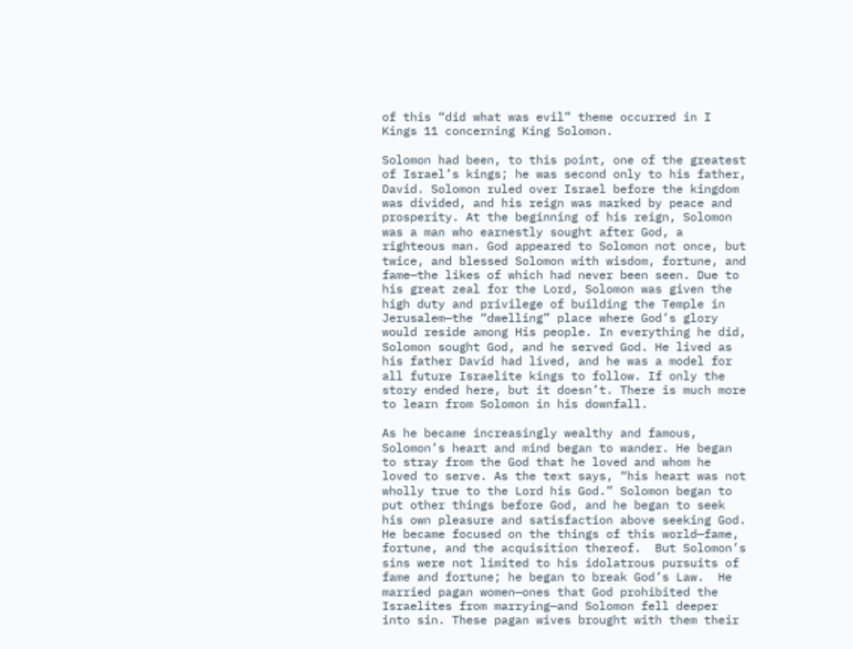of this “did what was evil” theme occurred in I Kings 11 concerning King Solomon.

Solomon had been, to this point, one of the greatest of Israel’s kings; he was second only to his father, David. Solomon ruled over Israel before the kingdom was divided, and his reign was marked by peace and prosperity. At the beginning of his reign, Solomon was a man who earnestly sought after God, a righteous man. God appeared to Solomon not once, but twice, and blessed Solomon with wisdom, fortune, and fame—the likes of which had never been seen. Due to his great zeal for the Lord, Solomon was given the high duty and privilege of building the Temple in Jerusalem—the “dwelling” place where God’s glory would reside among His people. In everything he did, Solomon sought God, and he served God. He lived as his father David had lived, and he was a model for all future Israelite kings to follow. If only the story ended here, but it doesn’t. There is much more to learn from Solomon in his downfall.

As he became increasingly wealthy and famous, Solomon’s heart and mind began to wander. He began to stray from the God that he loved and whom he loved to serve. As the text says, “his heart was not wholly true to the Lord his God.” Solomon began to put other things before God, and he began to seek his own pleasure and satisfaction above seeking God.  He became focused on the things of this world—fame, fortune, and the acquisition thereof.  But Solomon’s sins were not limited to his idolatrous pursuits of fame and fortune; he began to break God’s Law.  He married pagan women—ones that God prohibited the Israelites from marrying—and Solomon fell deeper into sin. These pagan wives brought with them their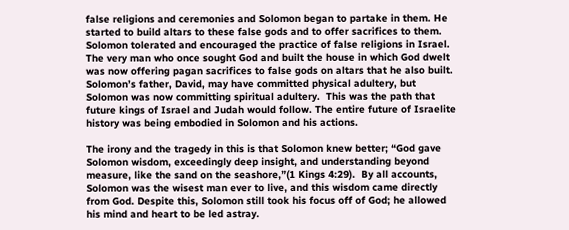false religions and ceremonies and Solomon began to partake in them. He started to build altars to these false gods and to offer sacrifices to them. Solomon tolerated and encouraged the practice of false religions in Israel. The very man who once sought God and built the house in which God dwelt was now offering pagan sacrifices to false gods on altars that he also built.  Solomon’s father, David, may have committed physical adultery, but Solomon was now committing spiritual adultery.  This was the path that future kings of Israel and Judah would follow. The entire future of Israelite history was being embodied in Solomon and his actions.

The irony and the tragedy in this is that Solomon knew better; “God gave Solomon wisdom, exceedingly deep insight, and understanding beyond measure, like the sand on the seashore,”(1 Kings 4:29).  By all accounts, Solomon was the wisest man ever to live, and this wisdom came directly from God. Despite this, Solomon still took his focus off of God; he allowed his mind and heart to be led astray.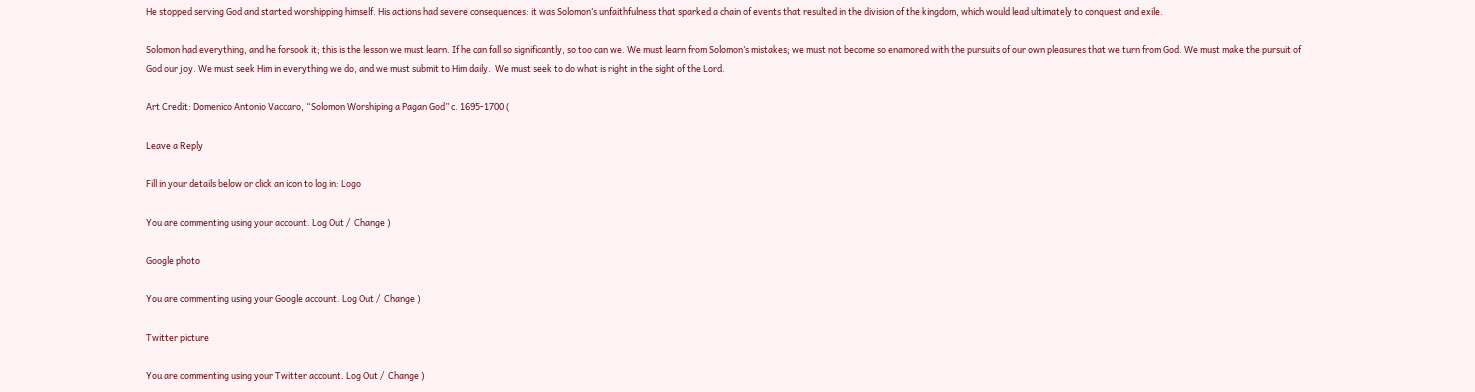He stopped serving God and started worshipping himself. His actions had severe consequences: it was Solomon’s unfaithfulness that sparked a chain of events that resulted in the division of the kingdom, which would lead ultimately to conquest and exile.

Solomon had everything, and he forsook it; this is the lesson we must learn. If he can fall so significantly, so too can we. We must learn from Solomon’s mistakes; we must not become so enamored with the pursuits of our own pleasures that we turn from God. We must make the pursuit of God our joy. We must seek Him in everything we do, and we must submit to Him daily.  We must seek to do what is right in the sight of the Lord.

Art Credit: Domenico Antonio Vaccaro, “Solomon Worshiping a Pagan God” c. 1695-1700 (

Leave a Reply

Fill in your details below or click an icon to log in: Logo

You are commenting using your account. Log Out /  Change )

Google photo

You are commenting using your Google account. Log Out /  Change )

Twitter picture

You are commenting using your Twitter account. Log Out /  Change )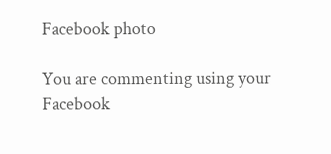Facebook photo

You are commenting using your Facebook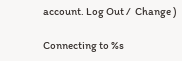account. Log Out /  Change )

Connecting to %s